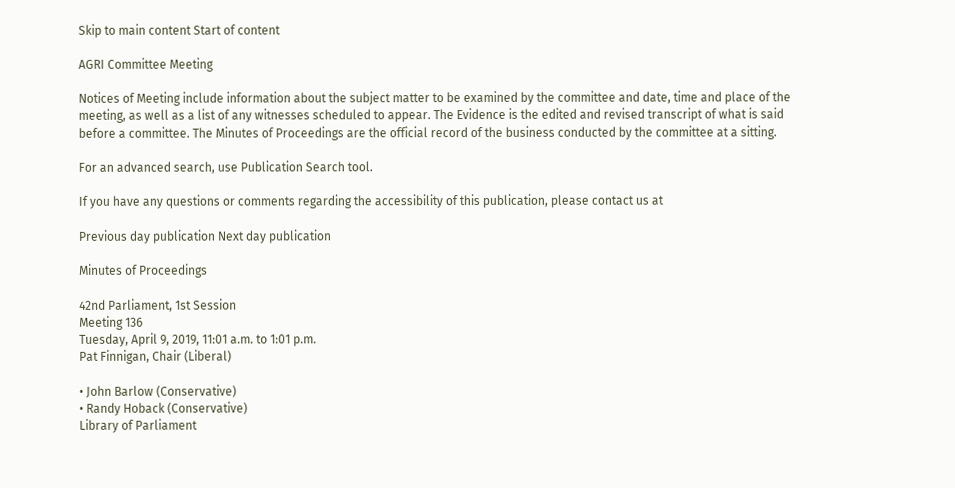Skip to main content Start of content

AGRI Committee Meeting

Notices of Meeting include information about the subject matter to be examined by the committee and date, time and place of the meeting, as well as a list of any witnesses scheduled to appear. The Evidence is the edited and revised transcript of what is said before a committee. The Minutes of Proceedings are the official record of the business conducted by the committee at a sitting.

For an advanced search, use Publication Search tool.

If you have any questions or comments regarding the accessibility of this publication, please contact us at

Previous day publication Next day publication

Minutes of Proceedings

42nd Parliament, 1st Session
Meeting 136
Tuesday, April 9, 2019, 11:01 a.m. to 1:01 p.m.
Pat Finnigan, Chair (Liberal)

• John Barlow (Conservative)
• Randy Hoback (Conservative)
Library of Parliament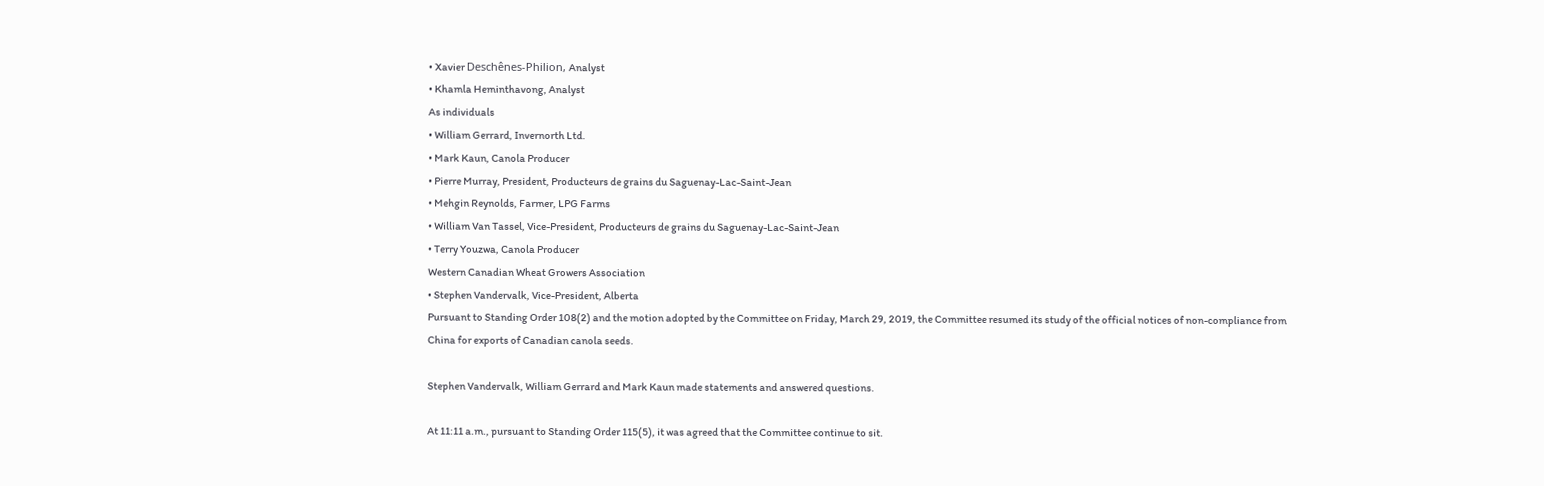• Xavier Deschênes-Philion, Analyst
• Khamla Heminthavong, Analyst
As individuals
• William Gerrard, Invernorth Ltd.
• Mark Kaun, Canola Producer
• Pierre Murray, President, Producteurs de grains du Saguenay-Lac-Saint-Jean
• Mehgin Reynolds, Farmer, LPG Farms
• William Van Tassel, Vice-President, Producteurs de grains du Saguenay-Lac-Saint-Jean
• Terry Youzwa, Canola Producer
Western Canadian Wheat Growers Association
• Stephen Vandervalk, Vice-President, Alberta
Pursuant to Standing Order 108(2) and the motion adopted by the Committee on Friday, March 29, 2019, the Committee resumed its study of the official notices of non-compliance from China for exports of Canadian canola seeds.

Stephen Vandervalk, William Gerrard and Mark Kaun made statements and answered questions.

At 11:11 a.m., pursuant to Standing Order 115(5), it was agreed that the Committee continue to sit.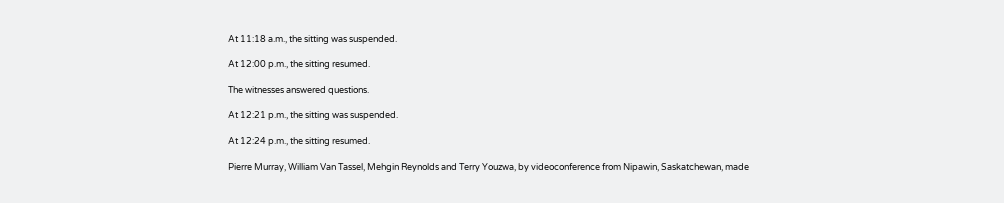At 11:18 a.m., the sitting was suspended.

At 12:00 p.m., the sitting resumed.

The witnesses answered questions.

At 12:21 p.m., the sitting was suspended.

At 12:24 p.m., the sitting resumed.

Pierre Murray, William Van Tassel, Mehgin Reynolds and Terry Youzwa, by videoconference from Nipawin, Saskatchewan, made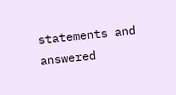statements and answered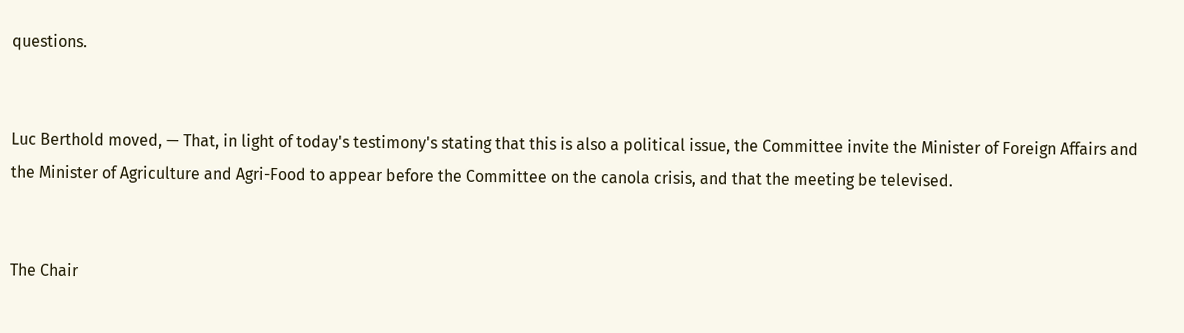questions.


Luc Berthold moved, — That, in light of today's testimony's stating that this is also a political issue, the Committee invite the Minister of Foreign Affairs and the Minister of Agriculture and Agri-Food to appear before the Committee on the canola crisis, and that the meeting be televised.


The Chair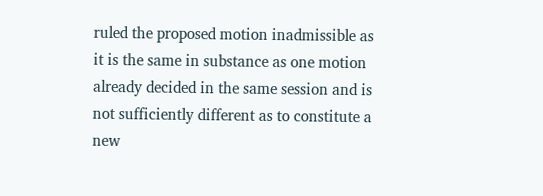ruled the proposed motion inadmissible as it is the same in substance as one motion already decided in the same session and is not sufficiently different as to constitute a new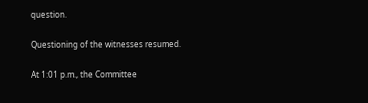question.

Questioning of the witnesses resumed.

At 1:01 p.m., the Committee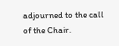adjourned to the call of the Chair.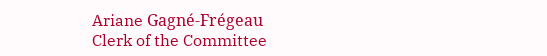Ariane Gagné-Frégeau
Clerk of the Committee